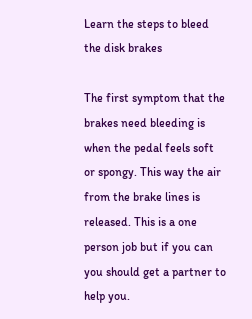Learn the steps to bleed the disk brakes

The first symptom that the brakes need bleeding is when the pedal feels soft or spongy. This way the air from the brake lines is released. This is a one person job but if you can you should get a partner to help you.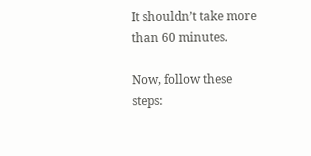It shouldn’t take more than 60 minutes.

Now, follow these steps: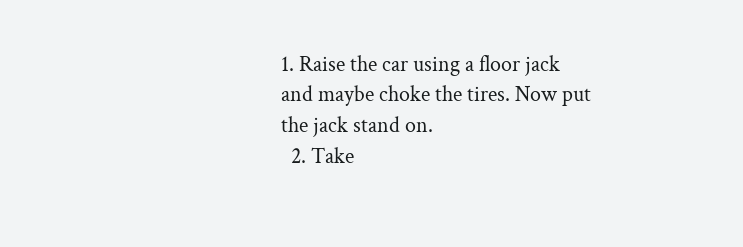1. Raise the car using a floor jack and maybe choke the tires. Now put the jack stand on.
  2. Take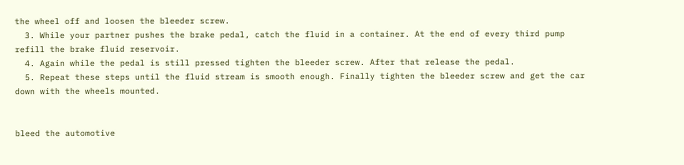the wheel off and loosen the bleeder screw.
  3. While your partner pushes the brake pedal, catch the fluid in a container. At the end of every third pump refill the brake fluid reservoir.
  4. Again while the pedal is still pressed tighten the bleeder screw. After that release the pedal.
  5. Repeat these steps until the fluid stream is smooth enough. Finally tighten the bleeder screw and get the car down with the wheels mounted.


bleed the automotive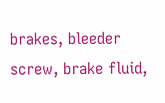brakes, bleeder screw, brake fluid,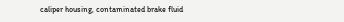caliper housing, contaminated brake fluid